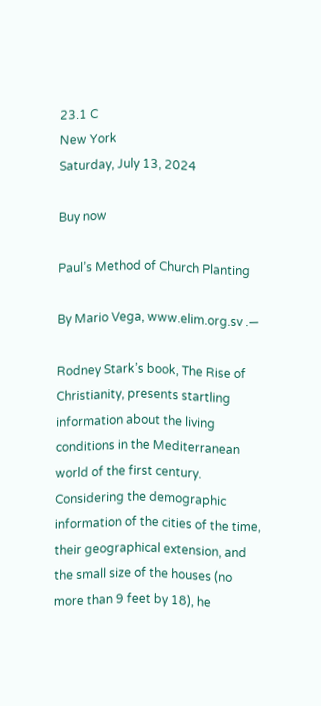23.1 C
New York
Saturday, July 13, 2024

Buy now

Paul’s Method of Church Planting

By Mario Vega, www.elim.org.sv .—

Rodney Stark’s book, The Rise of Christianity, presents startling information about the living conditions in the Mediterranean world of the first century. Considering the demographic information of the cities of the time, their geographical extension, and the small size of the houses (no more than 9 feet by 18), he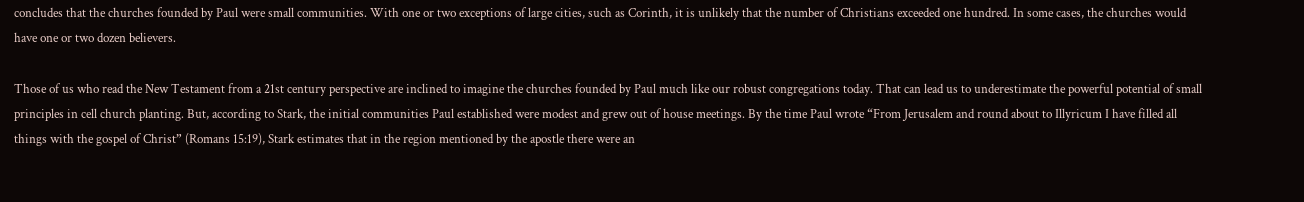concludes that the churches founded by Paul were small communities. With one or two exceptions of large cities, such as Corinth, it is unlikely that the number of Christians exceeded one hundred. In some cases, the churches would have one or two dozen believers.

Those of us who read the New Testament from a 21st century perspective are inclined to imagine the churches founded by Paul much like our robust congregations today. That can lead us to underestimate the powerful potential of small principles in cell church planting. But, according to Stark, the initial communities Paul established were modest and grew out of house meetings. By the time Paul wrote “From Jerusalem and round about to Illyricum I have filled all things with the gospel of Christ” (Romans 15:19), Stark estimates that in the region mentioned by the apostle there were an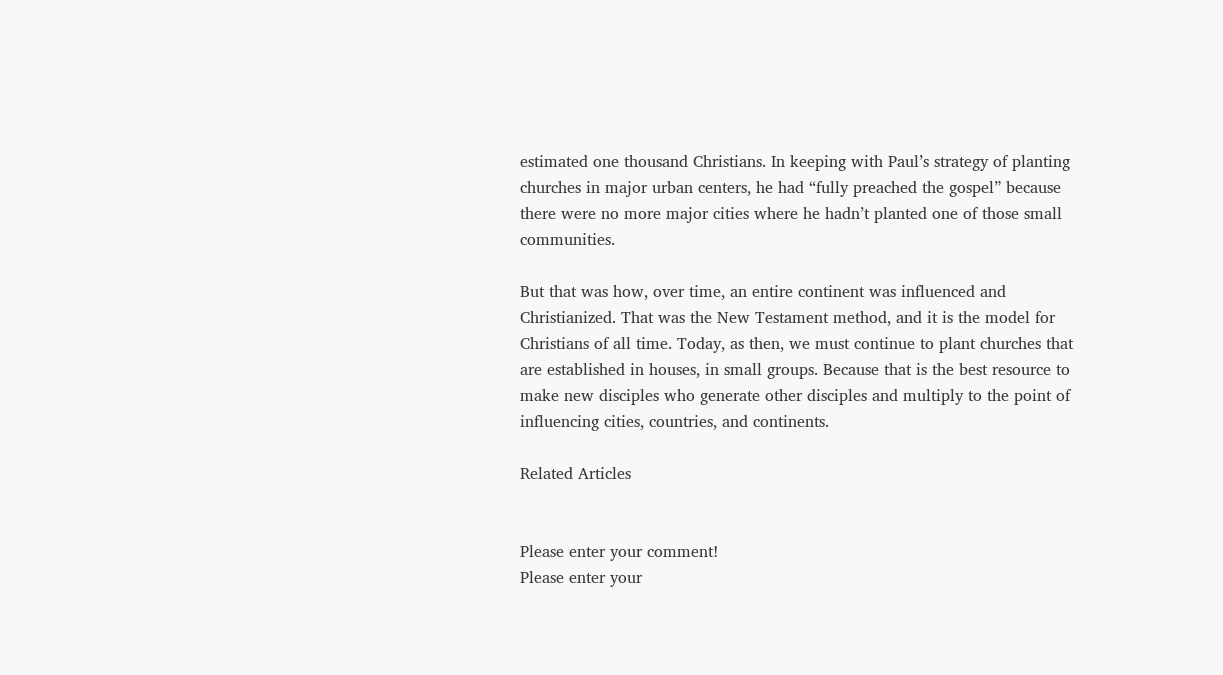estimated one thousand Christians. In keeping with Paul’s strategy of planting churches in major urban centers, he had “fully preached the gospel” because there were no more major cities where he hadn’t planted one of those small communities.

But that was how, over time, an entire continent was influenced and Christianized. That was the New Testament method, and it is the model for Christians of all time. Today, as then, we must continue to plant churches that are established in houses, in small groups. Because that is the best resource to make new disciples who generate other disciples and multiply to the point of influencing cities, countries, and continents.

Related Articles


Please enter your comment!
Please enter your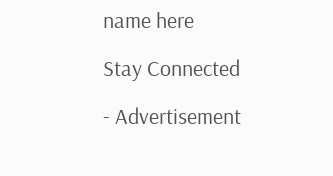name here

Stay Connected

- Advertisement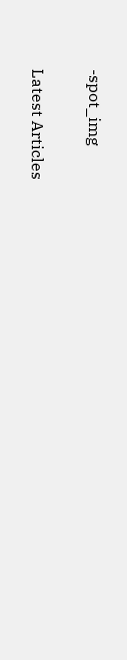-spot_img

Latest Articles